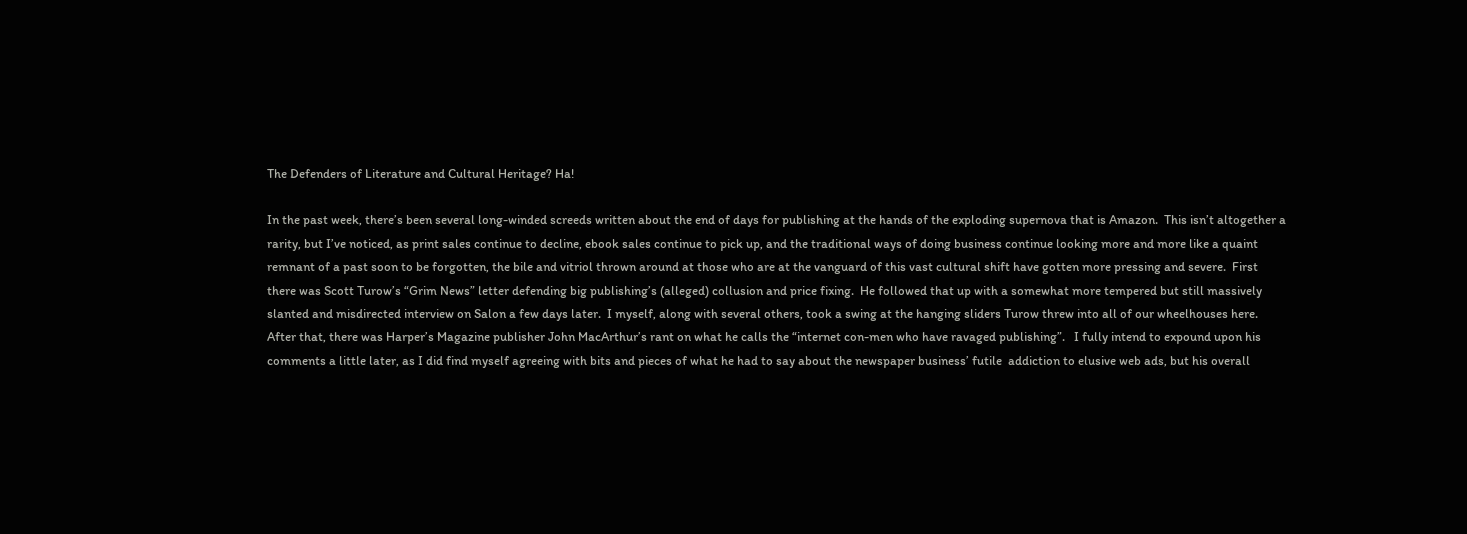The Defenders of Literature and Cultural Heritage? Ha!

In the past week, there’s been several long-winded screeds written about the end of days for publishing at the hands of the exploding supernova that is Amazon.  This isn’t altogether a rarity, but I’ve noticed, as print sales continue to decline, ebook sales continue to pick up, and the traditional ways of doing business continue looking more and more like a quaint remnant of a past soon to be forgotten, the bile and vitriol thrown around at those who are at the vanguard of this vast cultural shift have gotten more pressing and severe.  First there was Scott Turow’s “Grim News” letter defending big publishing’s (alleged) collusion and price fixing.  He followed that up with a somewhat more tempered but still massively slanted and misdirected interview on Salon a few days later.  I myself, along with several others, took a swing at the hanging sliders Turow threw into all of our wheelhouses here.  After that, there was Harper’s Magazine publisher John MacArthur’s rant on what he calls the “internet con-men who have ravaged publishing”.   I fully intend to expound upon his comments a little later, as I did find myself agreeing with bits and pieces of what he had to say about the newspaper business’ futile  addiction to elusive web ads, but his overall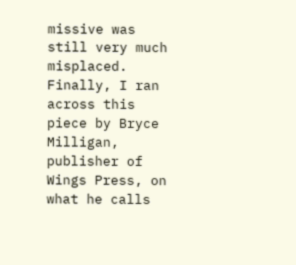missive was still very much misplaced.  Finally, I ran across this piece by Bryce Milligan, publisher of Wings Press, on what he calls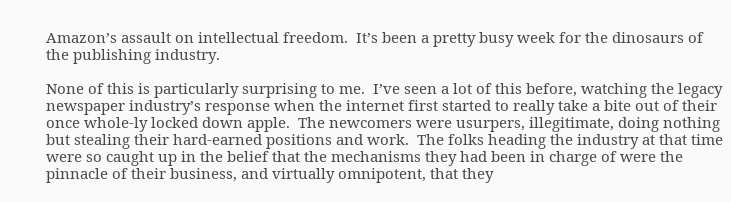Amazon’s assault on intellectual freedom.  It’s been a pretty busy week for the dinosaurs of the publishing industry.

None of this is particularly surprising to me.  I’ve seen a lot of this before, watching the legacy newspaper industry’s response when the internet first started to really take a bite out of their once whole-ly locked down apple.  The newcomers were usurpers, illegitimate, doing nothing but stealing their hard-earned positions and work.  The folks heading the industry at that time were so caught up in the belief that the mechanisms they had been in charge of were the pinnacle of their business, and virtually omnipotent, that they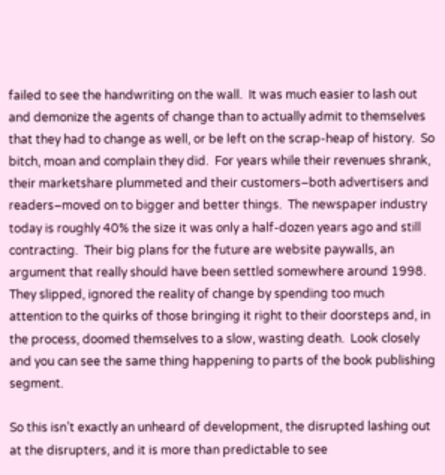failed to see the handwriting on the wall.  It was much easier to lash out and demonize the agents of change than to actually admit to themselves that they had to change as well, or be left on the scrap-heap of history.  So bitch, moan and complain they did.  For years while their revenues shrank, their marketshare plummeted and their customers–both advertisers and readers–moved on to bigger and better things.  The newspaper industry today is roughly 40% the size it was only a half-dozen years ago and still contracting.  Their big plans for the future are website paywalls, an argument that really should have been settled somewhere around 1998.  They slipped, ignored the reality of change by spending too much attention to the quirks of those bringing it right to their doorsteps and, in the process, doomed themselves to a slow, wasting death.  Look closely and you can see the same thing happening to parts of the book publishing segment.

So this isn’t exactly an unheard of development, the disrupted lashing out at the disrupters, and it is more than predictable to see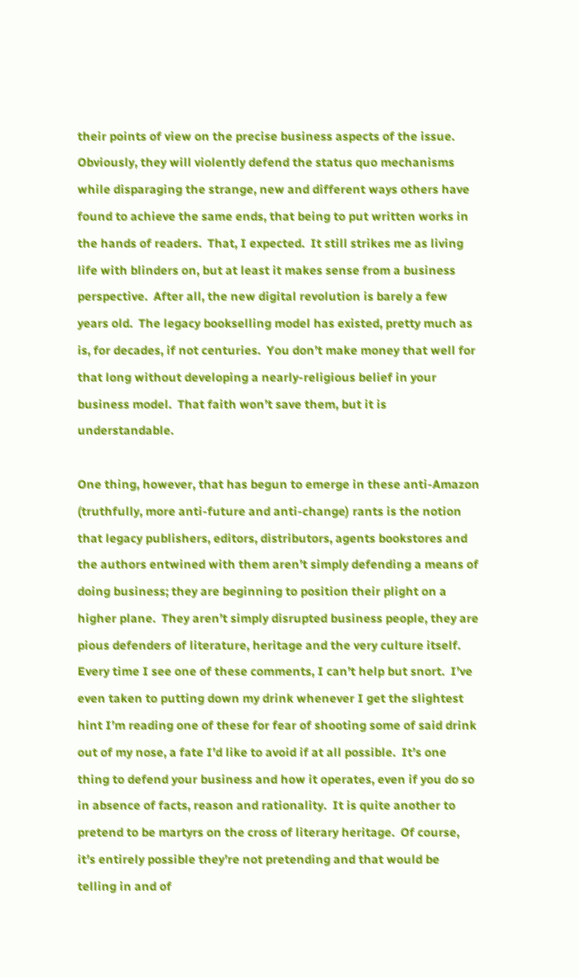their points of view on the precise business aspects of the issue.  Obviously, they will violently defend the status quo mechanisms while disparaging the strange, new and different ways others have found to achieve the same ends, that being to put written works in the hands of readers.  That, I expected.  It still strikes me as living life with blinders on, but at least it makes sense from a business perspective.  After all, the new digital revolution is barely a few years old.  The legacy bookselling model has existed, pretty much as is, for decades, if not centuries.  You don’t make money that well for that long without developing a nearly-religious belief in your business model.  That faith won’t save them, but it is understandable.

One thing, however, that has begun to emerge in these anti-Amazon (truthfully, more anti-future and anti-change) rants is the notion that legacy publishers, editors, distributors, agents bookstores and the authors entwined with them aren’t simply defending a means of doing business; they are beginning to position their plight on a higher plane.  They aren’t simply disrupted business people, they are pious defenders of literature, heritage and the very culture itself.  Every time I see one of these comments, I can’t help but snort.  I’ve even taken to putting down my drink whenever I get the slightest hint I’m reading one of these for fear of shooting some of said drink out of my nose, a fate I’d like to avoid if at all possible.  It’s one thing to defend your business and how it operates, even if you do so in absence of facts, reason and rationality.  It is quite another to pretend to be martyrs on the cross of literary heritage.  Of course, it’s entirely possible they’re not pretending and that would be telling in and of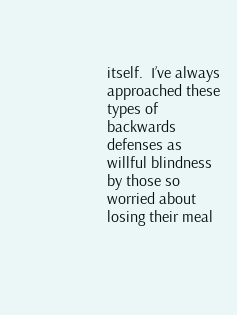itself.  I’ve always approached these types of backwards defenses as willful blindness by those so worried about losing their meal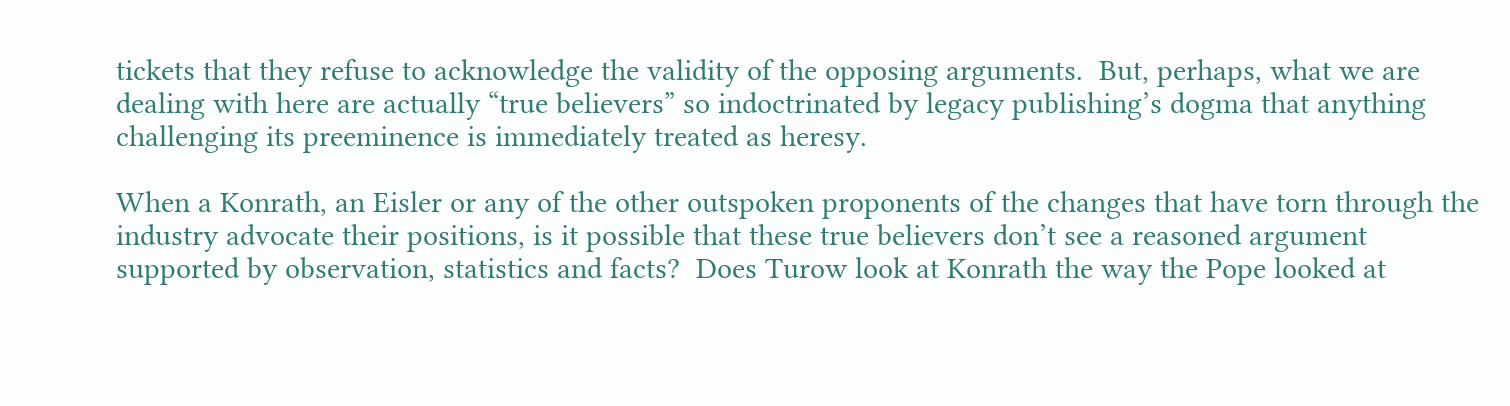tickets that they refuse to acknowledge the validity of the opposing arguments.  But, perhaps, what we are dealing with here are actually “true believers” so indoctrinated by legacy publishing’s dogma that anything challenging its preeminence is immediately treated as heresy.

When a Konrath, an Eisler or any of the other outspoken proponents of the changes that have torn through the industry advocate their positions, is it possible that these true believers don’t see a reasoned argument supported by observation, statistics and facts?  Does Turow look at Konrath the way the Pope looked at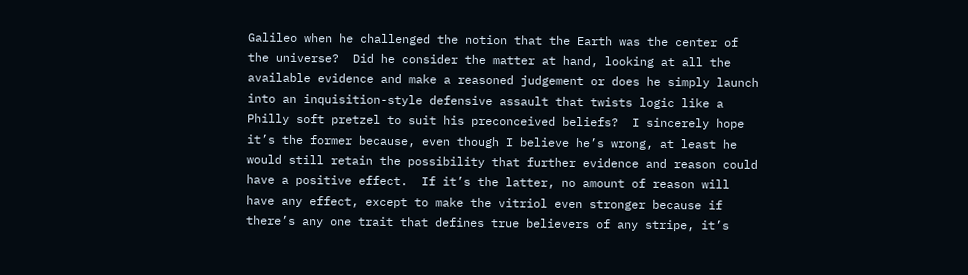Galileo when he challenged the notion that the Earth was the center of the universe?  Did he consider the matter at hand, looking at all the available evidence and make a reasoned judgement or does he simply launch into an inquisition-style defensive assault that twists logic like a Philly soft pretzel to suit his preconceived beliefs?  I sincerely hope it’s the former because, even though I believe he’s wrong, at least he would still retain the possibility that further evidence and reason could have a positive effect.  If it’s the latter, no amount of reason will have any effect, except to make the vitriol even stronger because if there’s any one trait that defines true believers of any stripe, it’s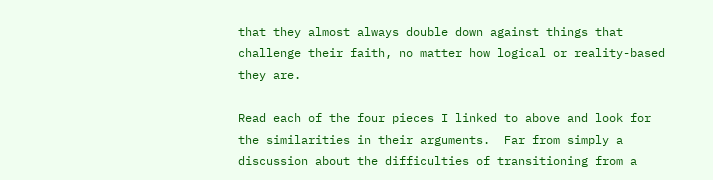that they almost always double down against things that challenge their faith, no matter how logical or reality-based they are.

Read each of the four pieces I linked to above and look for the similarities in their arguments.  Far from simply a discussion about the difficulties of transitioning from a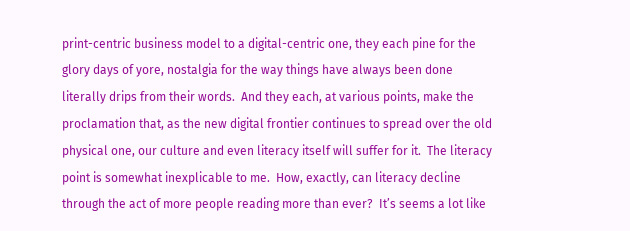print-centric business model to a digital-centric one, they each pine for the glory days of yore, nostalgia for the way things have always been done literally drips from their words.  And they each, at various points, make the proclamation that, as the new digital frontier continues to spread over the old physical one, our culture and even literacy itself will suffer for it.  The literacy point is somewhat inexplicable to me.  How, exactly, can literacy decline through the act of more people reading more than ever?  It’s seems a lot like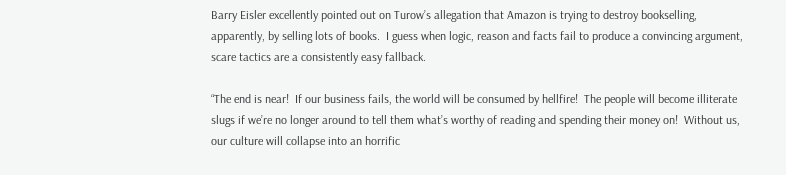Barry Eisler excellently pointed out on Turow’s allegation that Amazon is trying to destroy bookselling, apparently, by selling lots of books.  I guess when logic, reason and facts fail to produce a convincing argument, scare tactics are a consistently easy fallback.

“The end is near!  If our business fails, the world will be consumed by hellfire!  The people will become illiterate slugs if we’re no longer around to tell them what’s worthy of reading and spending their money on!  Without us, our culture will collapse into an horrific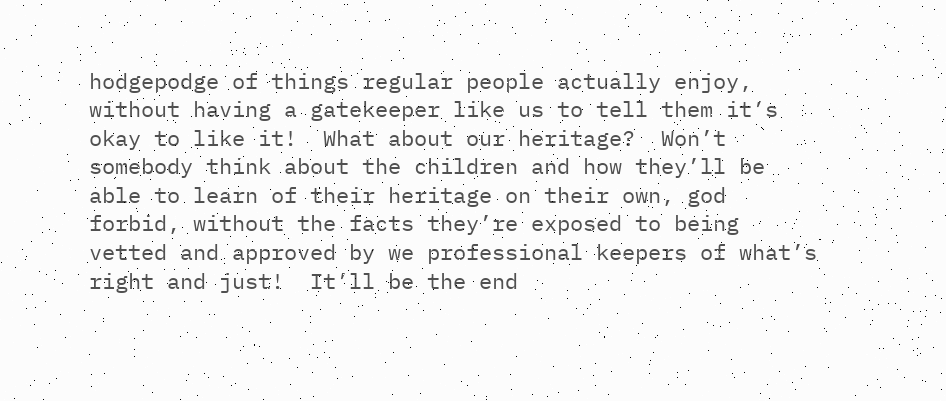hodgepodge of things regular people actually enjoy, without having a gatekeeper like us to tell them it’s okay to like it!  What about our heritage?  Won’t somebody think about the children and how they’ll be able to learn of their heritage on their own, god forbid, without the facts they’re exposed to being vetted and approved by we professional keepers of what’s right and just!  It’ll be the end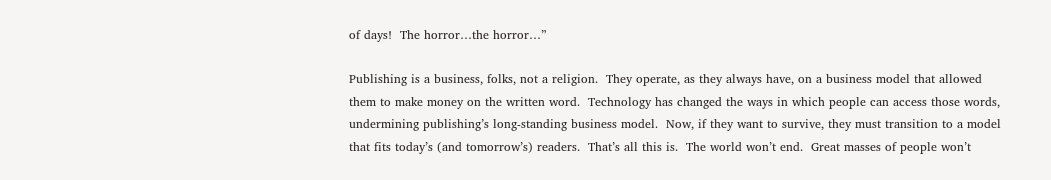of days!  The horror…the horror…”

Publishing is a business, folks, not a religion.  They operate, as they always have, on a business model that allowed them to make money on the written word.  Technology has changed the ways in which people can access those words, undermining publishing’s long-standing business model.  Now, if they want to survive, they must transition to a model that fits today’s (and tomorrow’s) readers.  That’s all this is.  The world won’t end.  Great masses of people won’t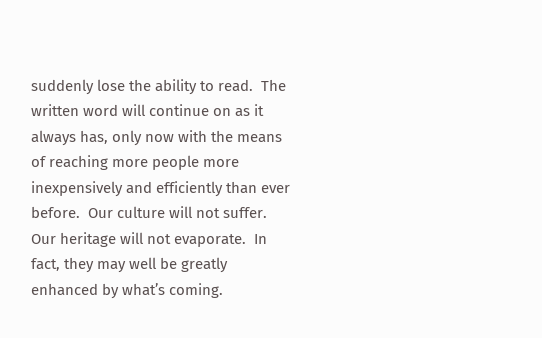suddenly lose the ability to read.  The written word will continue on as it always has, only now with the means of reaching more people more inexpensively and efficiently than ever before.  Our culture will not suffer.  Our heritage will not evaporate.  In fact, they may well be greatly enhanced by what’s coming.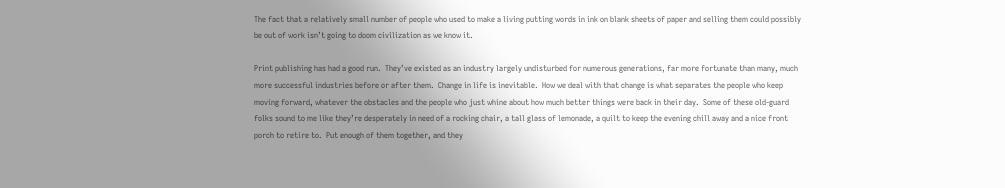The fact that a relatively small number of people who used to make a living putting words in ink on blank sheets of paper and selling them could possibly be out of work isn’t going to doom civilization as we know it.

Print publishing has had a good run.  They’ve existed as an industry largely undisturbed for numerous generations, far more fortunate than many, much more successful industries before or after them.  Change in life is inevitable.  How we deal with that change is what separates the people who keep moving forward, whatever the obstacles and the people who just whine about how much better things were back in their day.  Some of these old-guard folks sound to me like they’re desperately in need of a rocking chair, a tall glass of lemonade, a quilt to keep the evening chill away and a nice front porch to retire to.  Put enough of them together, and they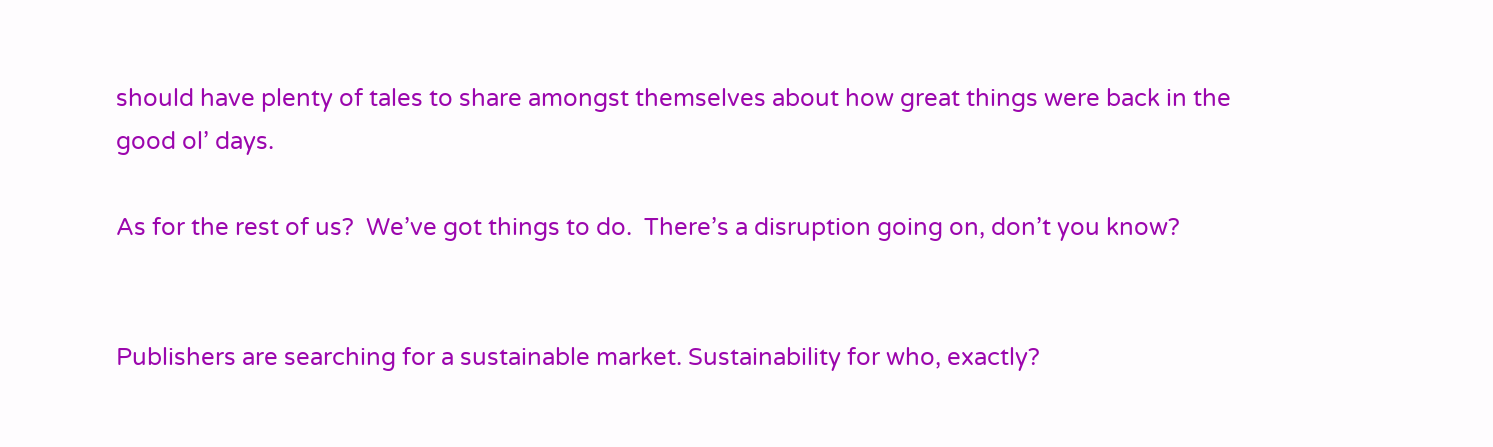should have plenty of tales to share amongst themselves about how great things were back in the good ol’ days.

As for the rest of us?  We’ve got things to do.  There’s a disruption going on, don’t you know?


Publishers are searching for a sustainable market. Sustainability for who, exactly?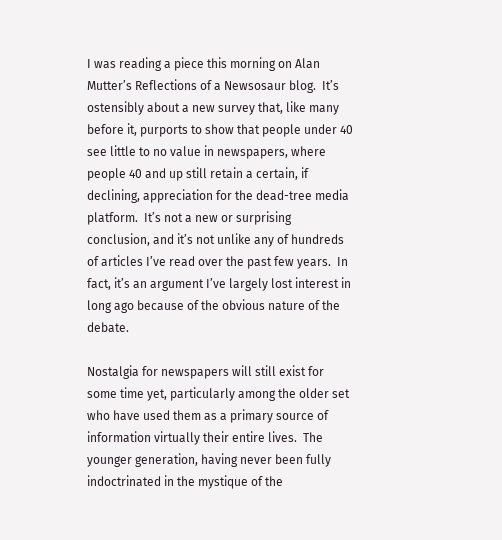I was reading a piece this morning on Alan Mutter’s Reflections of a Newsosaur blog.  It’s ostensibly about a new survey that, like many before it, purports to show that people under 40 see little to no value in newspapers, where people 40 and up still retain a certain, if declining, appreciation for the dead-tree media platform.  It’s not a new or surprising conclusion, and it’s not unlike any of hundreds of articles I’ve read over the past few years.  In fact, it’s an argument I’ve largely lost interest in long ago because of the obvious nature of the debate.

Nostalgia for newspapers will still exist for some time yet, particularly among the older set who have used them as a primary source of information virtually their entire lives.  The younger generation, having never been fully indoctrinated in the mystique of the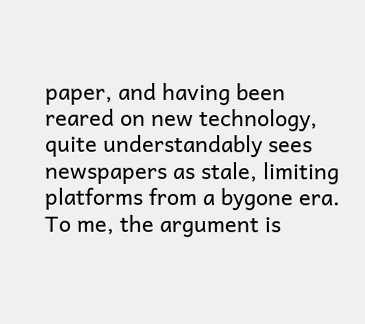paper, and having been reared on new technology, quite understandably sees newspapers as stale, limiting platforms from a bygone era.  To me, the argument is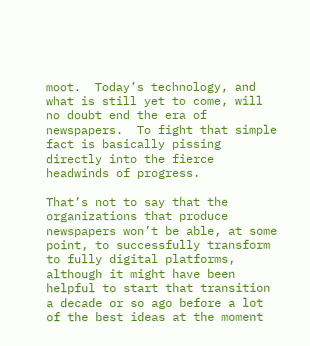moot.  Today’s technology, and what is still yet to come, will no doubt end the era of newspapers.  To fight that simple fact is basically pissing directly into the fierce headwinds of progress.

That’s not to say that the organizations that produce newspapers won’t be able, at some point, to successfully transform to fully digital platforms, although it might have been helpful to start that transition a decade or so ago before a lot of the best ideas at the moment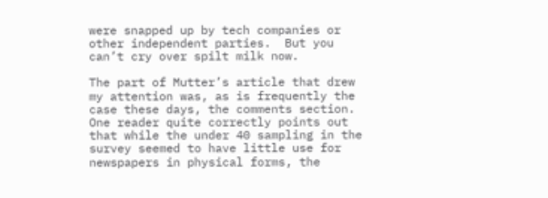were snapped up by tech companies or other independent parties.  But you can’t cry over spilt milk now.

The part of Mutter’s article that drew my attention was, as is frequently the case these days, the comments section.  One reader quite correctly points out that while the under 40 sampling in the survey seemed to have little use for newspapers in physical forms, the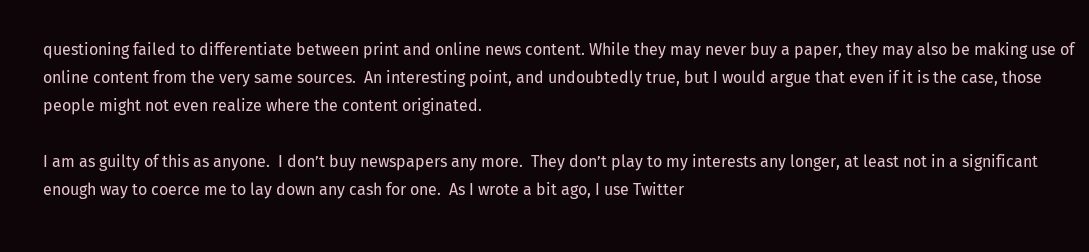questioning failed to differentiate between print and online news content. While they may never buy a paper, they may also be making use of online content from the very same sources.  An interesting point, and undoubtedly true, but I would argue that even if it is the case, those people might not even realize where the content originated.

I am as guilty of this as anyone.  I don’t buy newspapers any more.  They don’t play to my interests any longer, at least not in a significant enough way to coerce me to lay down any cash for one.  As I wrote a bit ago, I use Twitter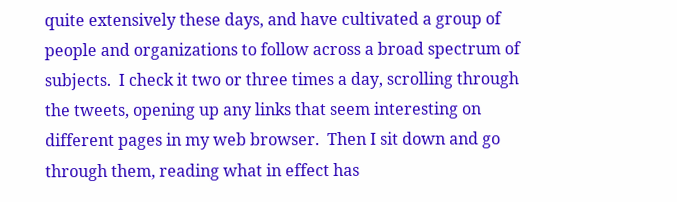quite extensively these days, and have cultivated a group of people and organizations to follow across a broad spectrum of subjects.  I check it two or three times a day, scrolling through the tweets, opening up any links that seem interesting on different pages in my web browser.  Then I sit down and go through them, reading what in effect has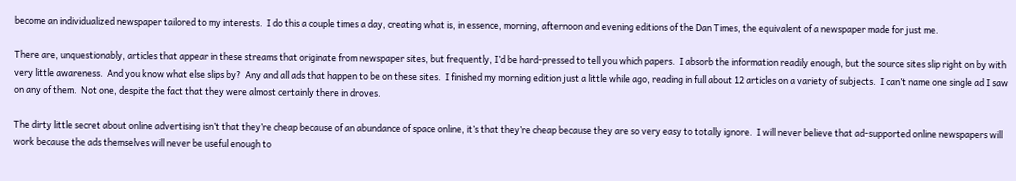become an individualized newspaper tailored to my interests.  I do this a couple times a day, creating what is, in essence, morning, afternoon and evening editions of the Dan Times, the equivalent of a newspaper made for just me.

There are, unquestionably, articles that appear in these streams that originate from newspaper sites, but frequently, I’d be hard-pressed to tell you which papers.  I absorb the information readily enough, but the source sites slip right on by with very little awareness.  And you know what else slips by?  Any and all ads that happen to be on these sites.  I finished my morning edition just a little while ago, reading in full about 12 articles on a variety of subjects.  I can’t name one single ad I saw on any of them.  Not one, despite the fact that they were almost certainly there in droves.

The dirty little secret about online advertising isn’t that they’re cheap because of an abundance of space online, it’s that they’re cheap because they are so very easy to totally ignore.  I will never believe that ad-supported online newspapers will work because the ads themselves will never be useful enough to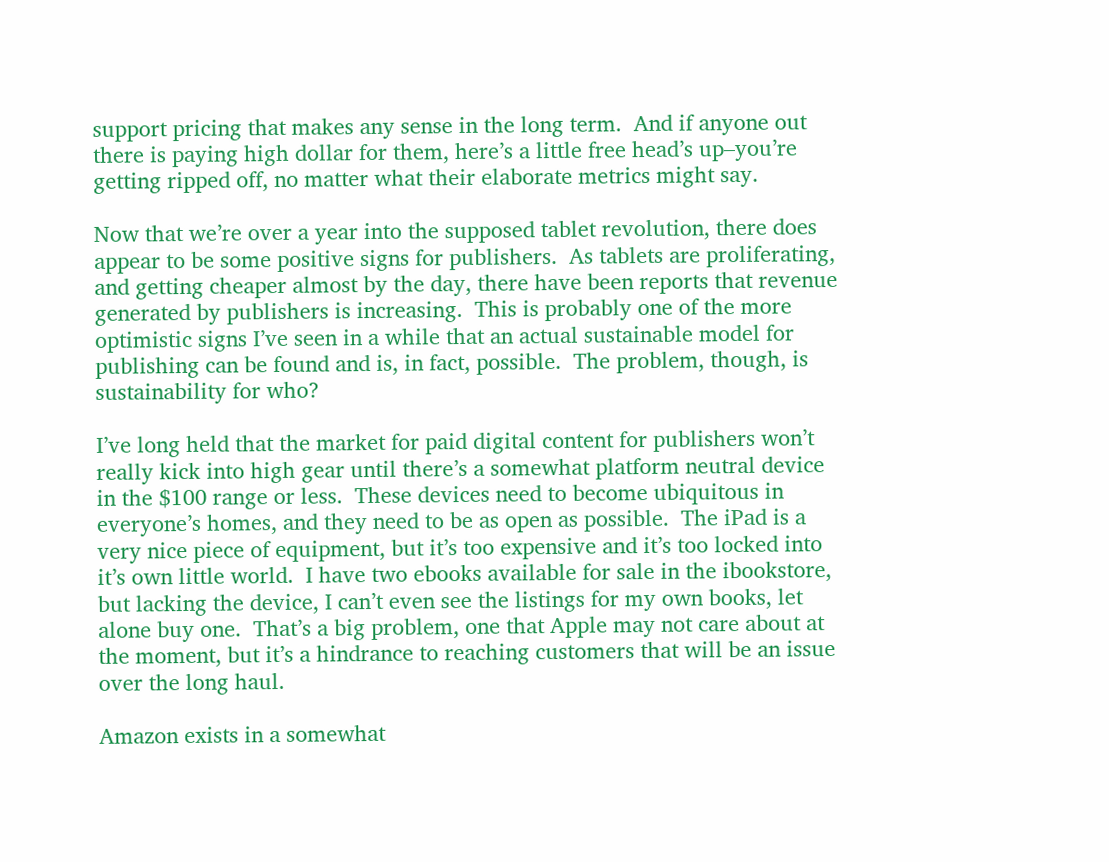support pricing that makes any sense in the long term.  And if anyone out there is paying high dollar for them, here’s a little free head’s up–you’re getting ripped off, no matter what their elaborate metrics might say.

Now that we’re over a year into the supposed tablet revolution, there does appear to be some positive signs for publishers.  As tablets are proliferating, and getting cheaper almost by the day, there have been reports that revenue generated by publishers is increasing.  This is probably one of the more optimistic signs I’ve seen in a while that an actual sustainable model for publishing can be found and is, in fact, possible.  The problem, though, is sustainability for who?

I’ve long held that the market for paid digital content for publishers won’t really kick into high gear until there’s a somewhat platform neutral device in the $100 range or less.  These devices need to become ubiquitous in everyone’s homes, and they need to be as open as possible.  The iPad is a very nice piece of equipment, but it’s too expensive and it’s too locked into it’s own little world.  I have two ebooks available for sale in the ibookstore, but lacking the device, I can’t even see the listings for my own books, let alone buy one.  That’s a big problem, one that Apple may not care about at the moment, but it’s a hindrance to reaching customers that will be an issue over the long haul.

Amazon exists in a somewhat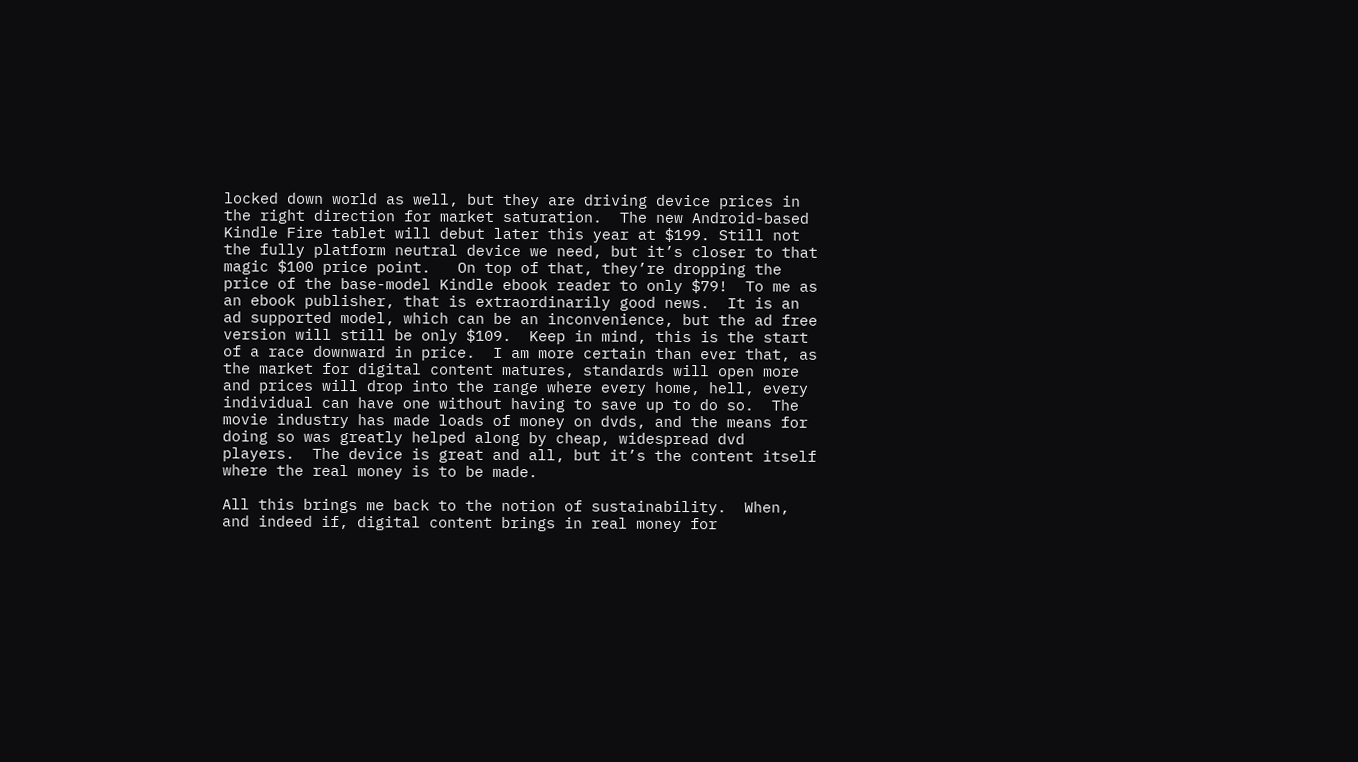locked down world as well, but they are driving device prices in the right direction for market saturation.  The new Android-based Kindle Fire tablet will debut later this year at $199. Still not the fully platform neutral device we need, but it’s closer to that magic $100 price point.   On top of that, they’re dropping the price of the base-model Kindle ebook reader to only $79!  To me as an ebook publisher, that is extraordinarily good news.  It is an ad supported model, which can be an inconvenience, but the ad free version will still be only $109.  Keep in mind, this is the start of a race downward in price.  I am more certain than ever that, as the market for digital content matures, standards will open more and prices will drop into the range where every home, hell, every individual can have one without having to save up to do so.  The movie industry has made loads of money on dvds, and the means for doing so was greatly helped along by cheap, widespread dvd players.  The device is great and all, but it’s the content itself where the real money is to be made.

All this brings me back to the notion of sustainability.  When, and indeed if, digital content brings in real money for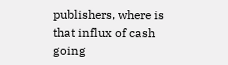publishers, where is that influx of cash going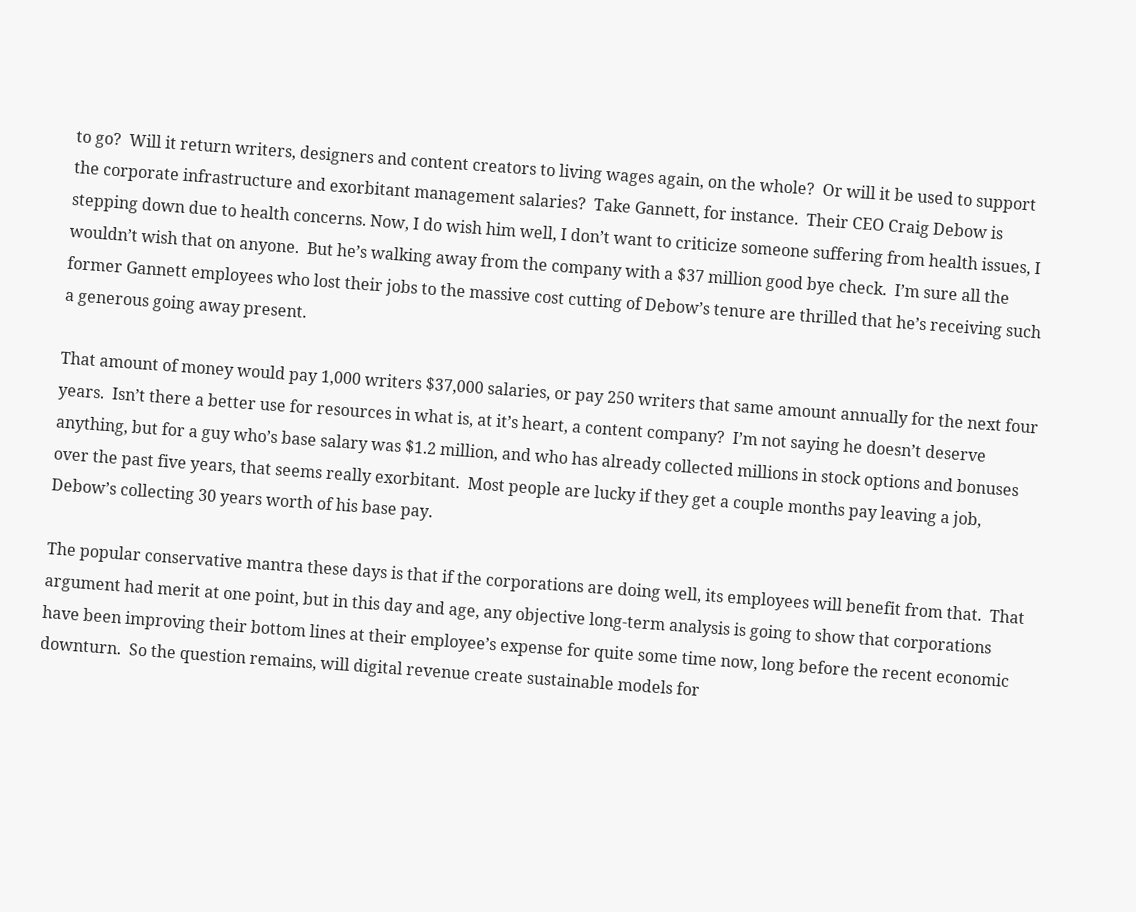to go?  Will it return writers, designers and content creators to living wages again, on the whole?  Or will it be used to support the corporate infrastructure and exorbitant management salaries?  Take Gannett, for instance.  Their CEO Craig Debow is stepping down due to health concerns. Now, I do wish him well, I don’t want to criticize someone suffering from health issues, I wouldn’t wish that on anyone.  But he’s walking away from the company with a $37 million good bye check.  I’m sure all the former Gannett employees who lost their jobs to the massive cost cutting of Debow’s tenure are thrilled that he’s receiving such a generous going away present.

That amount of money would pay 1,000 writers $37,000 salaries, or pay 250 writers that same amount annually for the next four years.  Isn’t there a better use for resources in what is, at it’s heart, a content company?  I’m not saying he doesn’t deserve anything, but for a guy who’s base salary was $1.2 million, and who has already collected millions in stock options and bonuses over the past five years, that seems really exorbitant.  Most people are lucky if they get a couple months pay leaving a job, Debow’s collecting 30 years worth of his base pay.

The popular conservative mantra these days is that if the corporations are doing well, its employees will benefit from that.  That argument had merit at one point, but in this day and age, any objective long-term analysis is going to show that corporations have been improving their bottom lines at their employee’s expense for quite some time now, long before the recent economic downturn.  So the question remains, will digital revenue create sustainable models for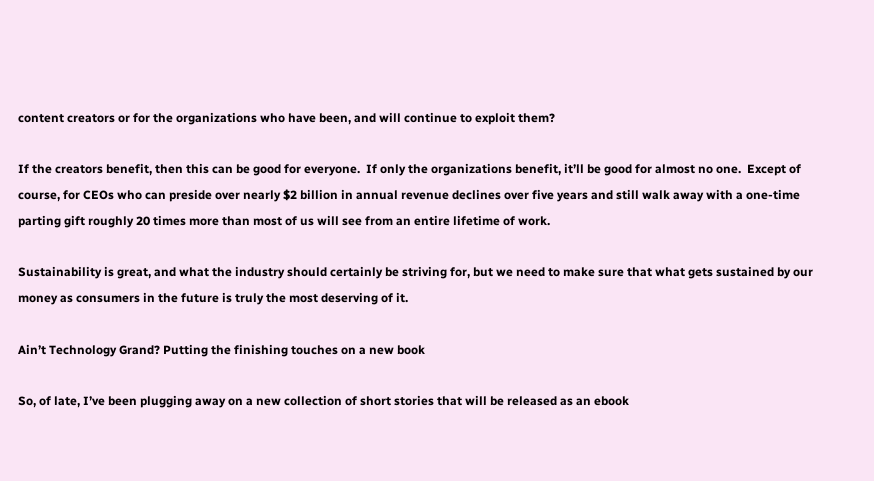content creators or for the organizations who have been, and will continue to exploit them?

If the creators benefit, then this can be good for everyone.  If only the organizations benefit, it’ll be good for almost no one.  Except of course, for CEOs who can preside over nearly $2 billion in annual revenue declines over five years and still walk away with a one-time parting gift roughly 20 times more than most of us will see from an entire lifetime of work.

Sustainability is great, and what the industry should certainly be striving for, but we need to make sure that what gets sustained by our money as consumers in the future is truly the most deserving of it.

Ain’t Technology Grand? Putting the finishing touches on a new book

So, of late, I’ve been plugging away on a new collection of short stories that will be released as an ebook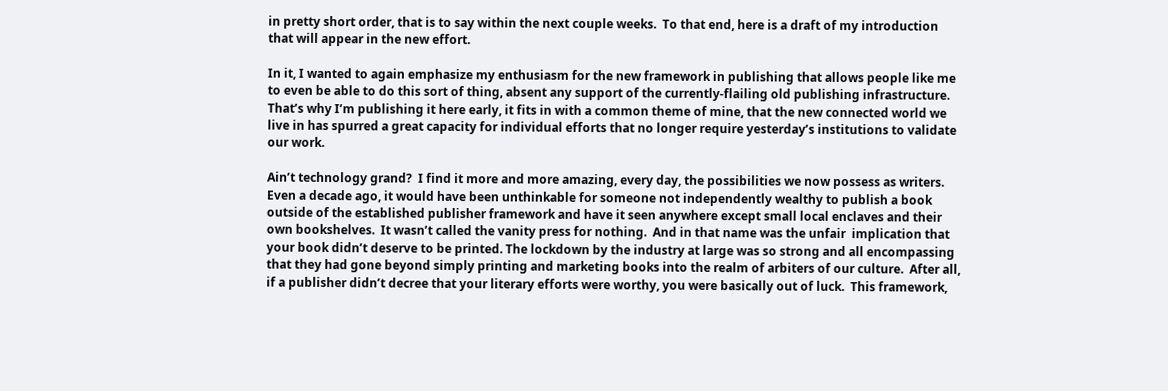in pretty short order, that is to say within the next couple weeks.  To that end, here is a draft of my introduction that will appear in the new effort.

In it, I wanted to again emphasize my enthusiasm for the new framework in publishing that allows people like me to even be able to do this sort of thing, absent any support of the currently-flailing old publishing infrastructure.  That’s why I’m publishing it here early, it fits in with a common theme of mine, that the new connected world we live in has spurred a great capacity for individual efforts that no longer require yesterday’s institutions to validate our work.

Ain’t technology grand?  I find it more and more amazing, every day, the possibilities we now possess as writers.  Even a decade ago, it would have been unthinkable for someone not independently wealthy to publish a book outside of the established publisher framework and have it seen anywhere except small local enclaves and their own bookshelves.  It wasn’t called the vanity press for nothing.  And in that name was the unfair  implication that your book didn’t deserve to be printed. The lockdown by the industry at large was so strong and all encompassing that they had gone beyond simply printing and marketing books into the realm of arbiters of our culture.  After all, if a publisher didn’t decree that your literary efforts were worthy, you were basically out of luck.  This framework,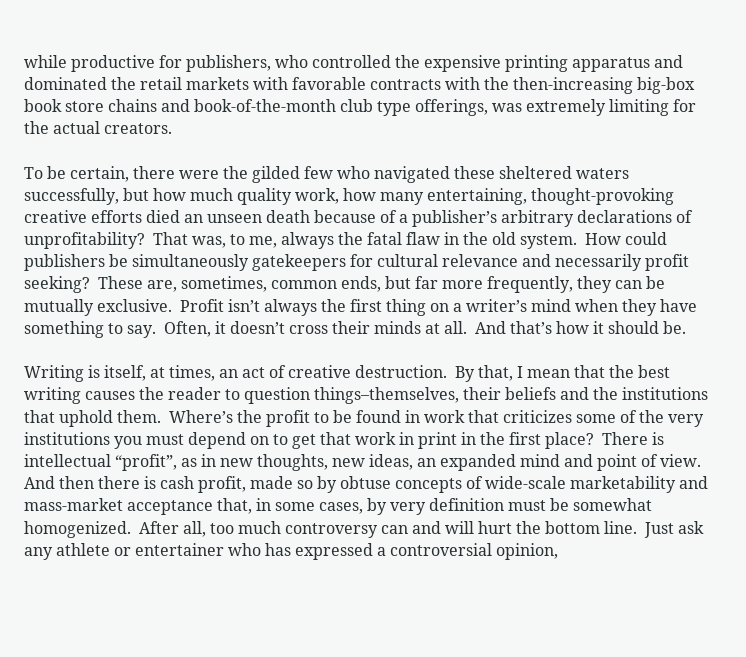while productive for publishers, who controlled the expensive printing apparatus and dominated the retail markets with favorable contracts with the then-increasing big-box book store chains and book-of-the-month club type offerings, was extremely limiting for the actual creators.

To be certain, there were the gilded few who navigated these sheltered waters successfully, but how much quality work, how many entertaining, thought-provoking creative efforts died an unseen death because of a publisher’s arbitrary declarations of unprofitability?  That was, to me, always the fatal flaw in the old system.  How could publishers be simultaneously gatekeepers for cultural relevance and necessarily profit seeking?  These are, sometimes, common ends, but far more frequently, they can be mutually exclusive.  Profit isn’t always the first thing on a writer’s mind when they have something to say.  Often, it doesn’t cross their minds at all.  And that’s how it should be.

Writing is itself, at times, an act of creative destruction.  By that, I mean that the best writing causes the reader to question things–themselves, their beliefs and the institutions that uphold them.  Where’s the profit to be found in work that criticizes some of the very institutions you must depend on to get that work in print in the first place?  There is intellectual “profit”, as in new thoughts, new ideas, an expanded mind and point of view.  And then there is cash profit, made so by obtuse concepts of wide-scale marketability and mass-market acceptance that, in some cases, by very definition must be somewhat homogenized.  After all, too much controversy can and will hurt the bottom line.  Just ask any athlete or entertainer who has expressed a controversial opinion,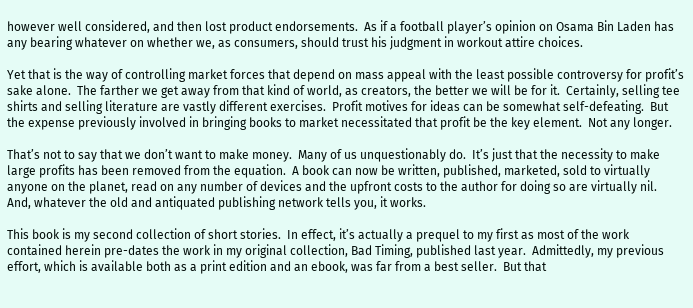however well considered, and then lost product endorsements.  As if a football player’s opinion on Osama Bin Laden has any bearing whatever on whether we, as consumers, should trust his judgment in workout attire choices.

Yet that is the way of controlling market forces that depend on mass appeal with the least possible controversy for profit’s sake alone.  The farther we get away from that kind of world, as creators, the better we will be for it.  Certainly, selling tee shirts and selling literature are vastly different exercises.  Profit motives for ideas can be somewhat self-defeating.  But the expense previously involved in bringing books to market necessitated that profit be the key element.  Not any longer.

That’s not to say that we don’t want to make money.  Many of us unquestionably do.  It’s just that the necessity to make large profits has been removed from the equation.  A book can now be written, published, marketed, sold to virtually anyone on the planet, read on any number of devices and the upfront costs to the author for doing so are virtually nil.  And, whatever the old and antiquated publishing network tells you, it works.

This book is my second collection of short stories.  In effect, it’s actually a prequel to my first as most of the work contained herein pre-dates the work in my original collection, Bad Timing, published last year.  Admittedly, my previous effort, which is available both as a print edition and an ebook, was far from a best seller.  But that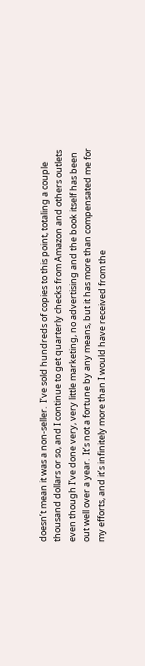doesn’t mean it was a non-seller.  I’ve sold hundreds of copies to this point, totaling a couple thousand dollars or so, and I continue to get quarterly checks from Amazon and others outlets even though I’ve done very, very little marketing, no advertising and the book itself has been out well over a year.  It’s not a fortune by any means, but it has more than compensated me for my efforts, and it’s infinitely more than I would have received from the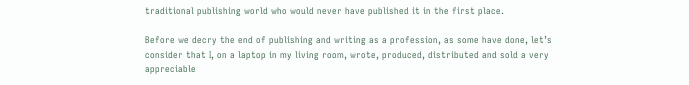traditional publishing world who would never have published it in the first place.

Before we decry the end of publishing and writing as a profession, as some have done, let’s consider that I, on a laptop in my living room, wrote, produced, distributed and sold a very appreciable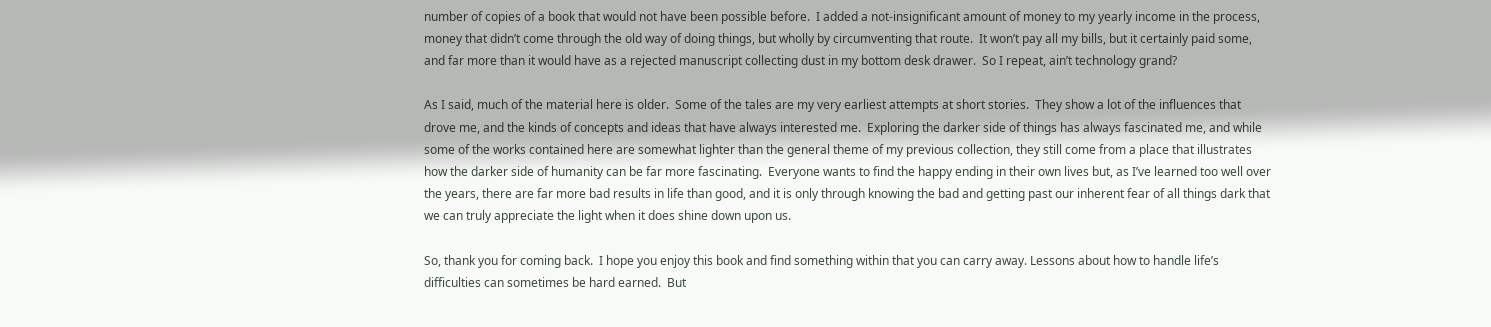number of copies of a book that would not have been possible before.  I added a not-insignificant amount of money to my yearly income in the process, money that didn’t come through the old way of doing things, but wholly by circumventing that route.  It won’t pay all my bills, but it certainly paid some, and far more than it would have as a rejected manuscript collecting dust in my bottom desk drawer.  So I repeat, ain’t technology grand?

As I said, much of the material here is older.  Some of the tales are my very earliest attempts at short stories.  They show a lot of the influences that drove me, and the kinds of concepts and ideas that have always interested me.  Exploring the darker side of things has always fascinated me, and while some of the works contained here are somewhat lighter than the general theme of my previous collection, they still come from a place that illustrates how the darker side of humanity can be far more fascinating.  Everyone wants to find the happy ending in their own lives but, as I’ve learned too well over the years, there are far more bad results in life than good, and it is only through knowing the bad and getting past our inherent fear of all things dark that we can truly appreciate the light when it does shine down upon us.

So, thank you for coming back.  I hope you enjoy this book and find something within that you can carry away. Lessons about how to handle life’s difficulties can sometimes be hard earned.  But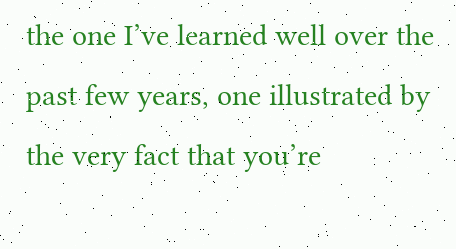the one I’ve learned well over the past few years, one illustrated by the very fact that you’re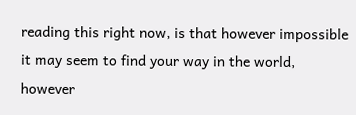reading this right now, is that however impossible it may seem to find your way in the world, however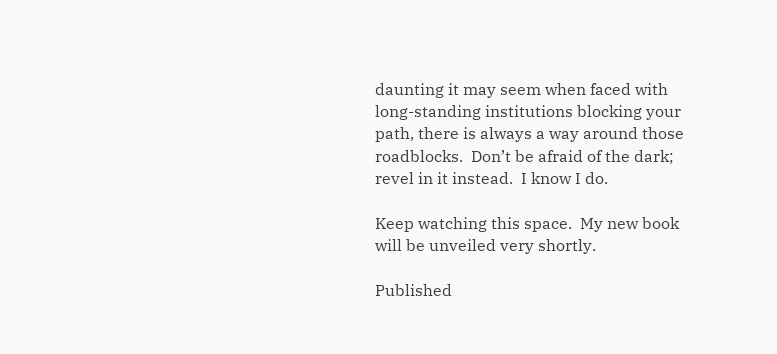daunting it may seem when faced with long-standing institutions blocking your path, there is always a way around those roadblocks.  Don’t be afraid of the dark; revel in it instead.  I know I do.

Keep watching this space.  My new book will be unveiled very shortly.

Published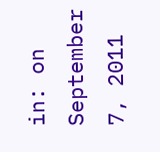in: on September 7, 2011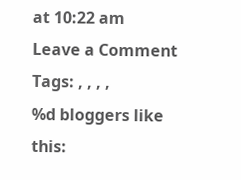at 10:22 am  Leave a Comment
Tags: , , , ,
%d bloggers like this: